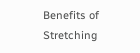Benefits of Stretching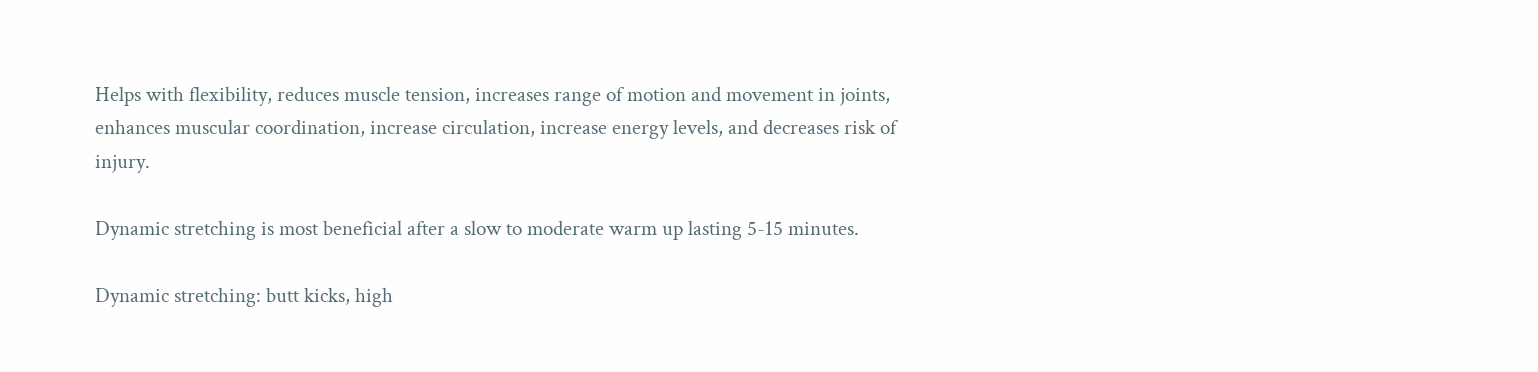Helps with flexibility, reduces muscle tension, increases range of motion and movement in joints, enhances muscular coordination, increase circulation, increase energy levels, and decreases risk of injury.

Dynamic stretching is most beneficial after a slow to moderate warm up lasting 5-15 minutes.

Dynamic stretching: butt kicks, high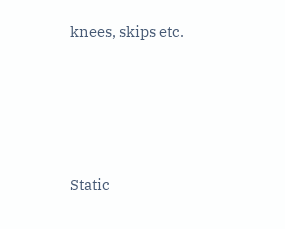knees, skips etc.








Static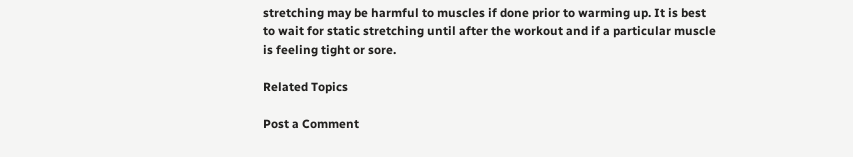stretching may be harmful to muscles if done prior to warming up. It is best to wait for static stretching until after the workout and if a particular muscle is feeling tight or sore.

Related Topics

Post a Comment